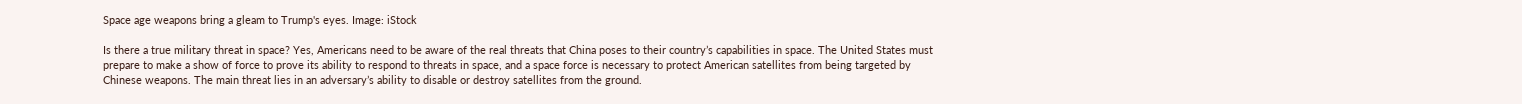Space age weapons bring a gleam to Trump's eyes. Image: iStock

Is there a true military threat in space? Yes, Americans need to be aware of the real threats that China poses to their country’s capabilities in space. The United States must prepare to make a show of force to prove its ability to respond to threats in space, and a space force is necessary to protect American satellites from being targeted by Chinese weapons. The main threat lies in an adversary’s ability to disable or destroy satellites from the ground.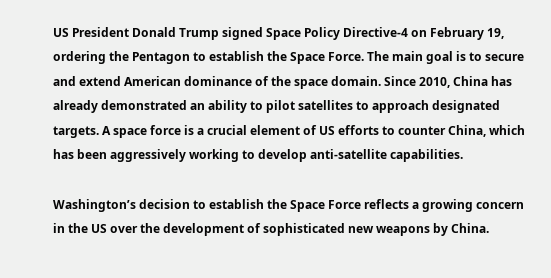US President Donald Trump signed Space Policy Directive-4 on February 19, ordering the Pentagon to establish the Space Force. The main goal is to secure and extend American dominance of the space domain. Since 2010, China has already demonstrated an ability to pilot satellites to approach designated targets. A space force is a crucial element of US efforts to counter China, which has been aggressively working to develop anti-satellite capabilities.

Washington’s decision to establish the Space Force reflects a growing concern in the US over the development of sophisticated new weapons by China.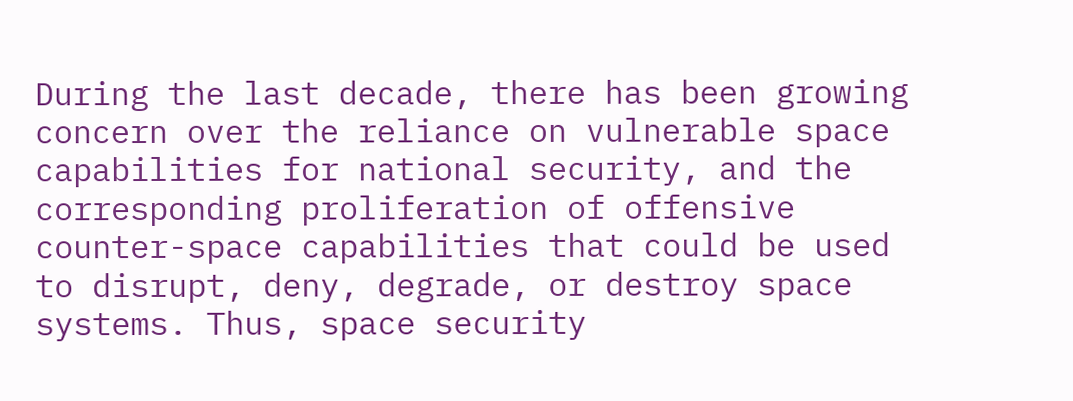During the last decade, there has been growing concern over the reliance on vulnerable space capabilities for national security, and the corresponding proliferation of offensive counter-space capabilities that could be used to disrupt, deny, degrade, or destroy space systems. Thus, space security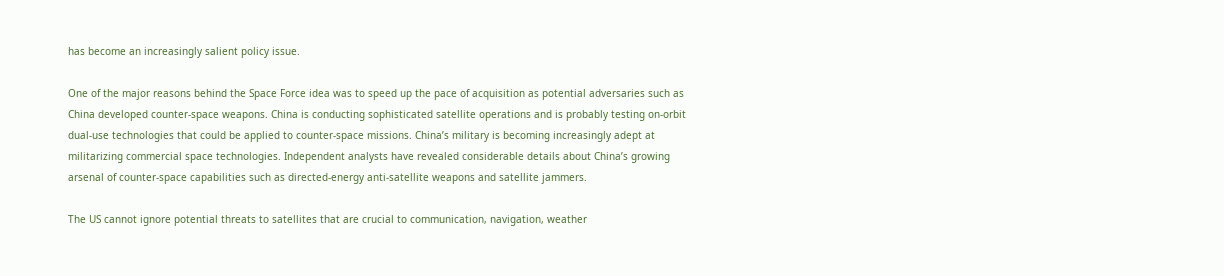has become an increasingly salient policy issue.

One of the major reasons behind the Space Force idea was to speed up the pace of acquisition as potential adversaries such as China developed counter-space weapons. China is conducting sophisticated satellite operations and is probably testing on-orbit dual-use technologies that could be applied to counter-space missions. China’s military is becoming increasingly adept at militarizing commercial space technologies. Independent analysts have revealed considerable details about China’s growing arsenal of counter-space capabilities such as directed-energy anti-satellite weapons and satellite jammers.

The US cannot ignore potential threats to satellites that are crucial to communication, navigation, weather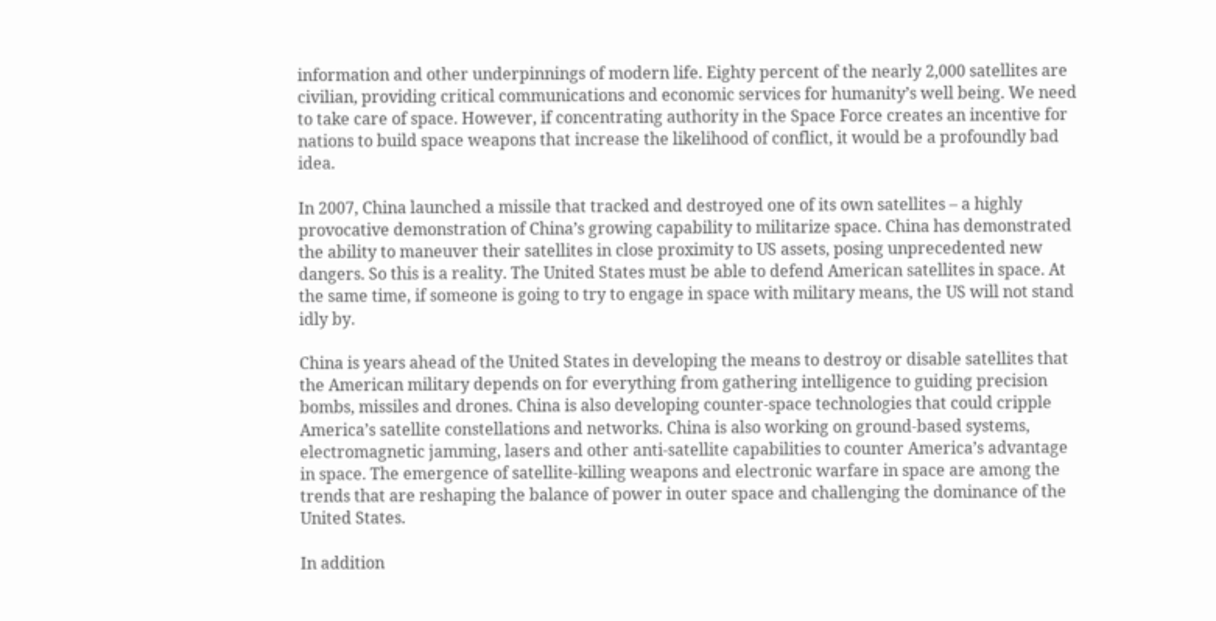information and other underpinnings of modern life. Eighty percent of the nearly 2,000 satellites are civilian, providing critical communications and economic services for humanity’s well being. We need to take care of space. However, if concentrating authority in the Space Force creates an incentive for nations to build space weapons that increase the likelihood of conflict, it would be a profoundly bad idea.

In 2007, China launched a missile that tracked and destroyed one of its own satellites – a highly provocative demonstration of China’s growing capability to militarize space. China has demonstrated the ability to maneuver their satellites in close proximity to US assets, posing unprecedented new dangers. So this is a reality. The United States must be able to defend American satellites in space. At the same time, if someone is going to try to engage in space with military means, the US will not stand idly by.

China is years ahead of the United States in developing the means to destroy or disable satellites that the American military depends on for everything from gathering intelligence to guiding precision bombs, missiles and drones. China is also developing counter-space technologies that could cripple America’s satellite constellations and networks. China is also working on ground-based systems, electromagnetic jamming, lasers and other anti-satellite capabilities to counter America’s advantage in space. The emergence of satellite-killing weapons and electronic warfare in space are among the trends that are reshaping the balance of power in outer space and challenging the dominance of the United States.

In addition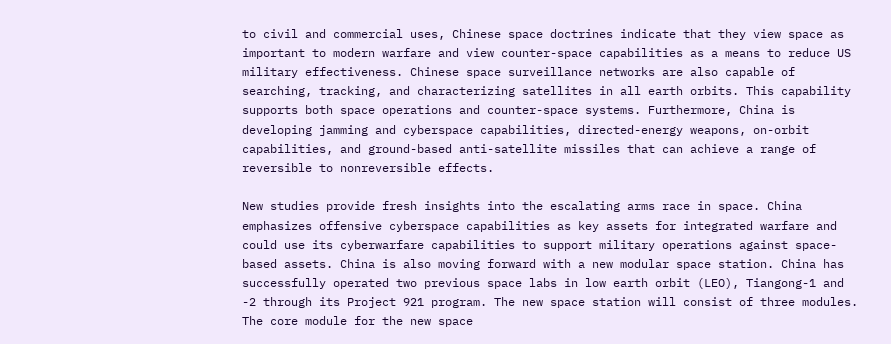to civil and commercial uses, Chinese space doctrines indicate that they view space as important to modern warfare and view counter-space capabilities as a means to reduce US military effectiveness. Chinese space surveillance networks are also capable of searching, tracking, and characterizing satellites in all earth orbits. This capability supports both space operations and counter-space systems. Furthermore, China is developing jamming and cyberspace capabilities, directed-energy weapons, on-orbit capabilities, and ground-based anti-satellite missiles that can achieve a range of reversible to nonreversible effects.

New studies provide fresh insights into the escalating arms race in space. China emphasizes offensive cyberspace capabilities as key assets for integrated warfare and could use its cyberwarfare capabilities to support military operations against space-based assets. China is also moving forward with a new modular space station. China has successfully operated two previous space labs in low earth orbit (LEO), Tiangong-1 and -2 through its Project 921 program. The new space station will consist of three modules. The core module for the new space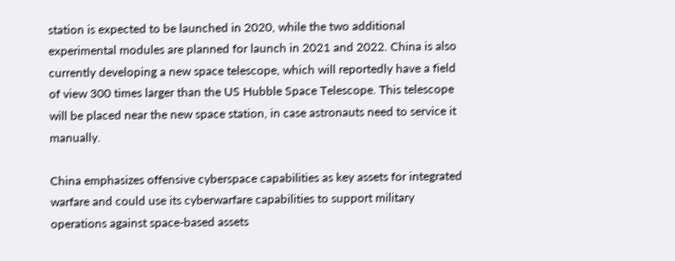station is expected to be launched in 2020, while the two additional experimental modules are planned for launch in 2021 and 2022. China is also currently developing a new space telescope, which will reportedly have a field of view 300 times larger than the US Hubble Space Telescope. This telescope will be placed near the new space station, in case astronauts need to service it manually.

China emphasizes offensive cyberspace capabilities as key assets for integrated warfare and could use its cyberwarfare capabilities to support military operations against space-based assets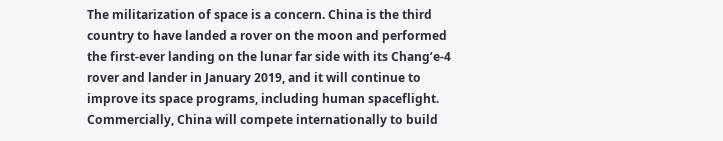The militarization of space is a concern. China is the third country to have landed a rover on the moon and performed the first-ever landing on the lunar far side with its Chang’e-4 rover and lander in January 2019, and it will continue to improve its space programs, including human spaceflight. Commercially, China will compete internationally to build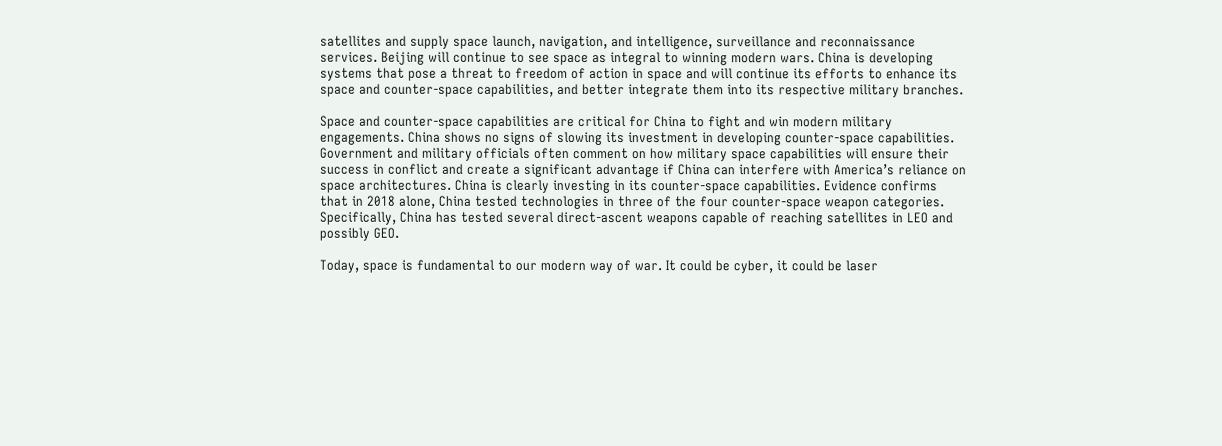satellites and supply space launch, navigation, and intelligence, surveillance and reconnaissance services. Beijing will continue to see space as integral to winning modern wars. China is developing systems that pose a threat to freedom of action in space and will continue its efforts to enhance its space and counter-space capabilities, and better integrate them into its respective military branches.

Space and counter-space capabilities are critical for China to fight and win modern military engagements. China shows no signs of slowing its investment in developing counter-space capabilities. Government and military officials often comment on how military space capabilities will ensure their success in conflict and create a significant advantage if China can interfere with America’s reliance on space architectures. China is clearly investing in its counter-space capabilities. Evidence confirms that in 2018 alone, China tested technologies in three of the four counter-space weapon categories. Specifically, China has tested several direct-ascent weapons capable of reaching satellites in LEO and possibly GEO.

Today, space is fundamental to our modern way of war. It could be cyber, it could be laser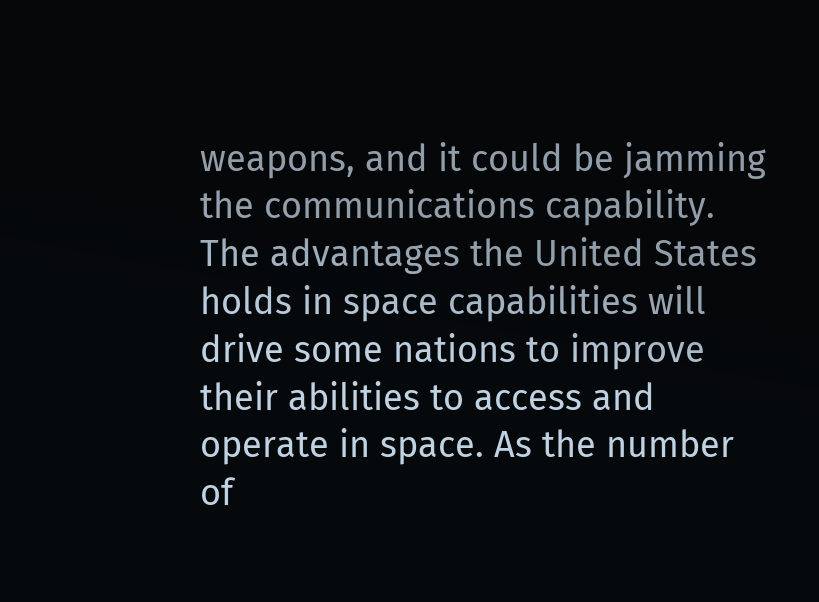weapons, and it could be jamming the communications capability. The advantages the United States holds in space capabilities will drive some nations to improve their abilities to access and operate in space. As the number of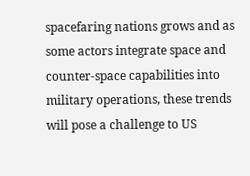spacefaring nations grows and as some actors integrate space and counter-space capabilities into military operations, these trends will pose a challenge to US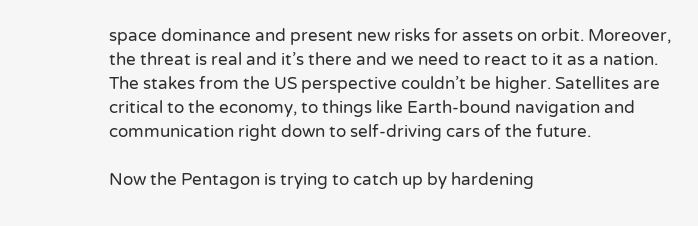space dominance and present new risks for assets on orbit. Moreover, the threat is real and it’s there and we need to react to it as a nation. The stakes from the US perspective couldn’t be higher. Satellites are critical to the economy, to things like Earth-bound navigation and communication right down to self-driving cars of the future.

Now the Pentagon is trying to catch up by hardening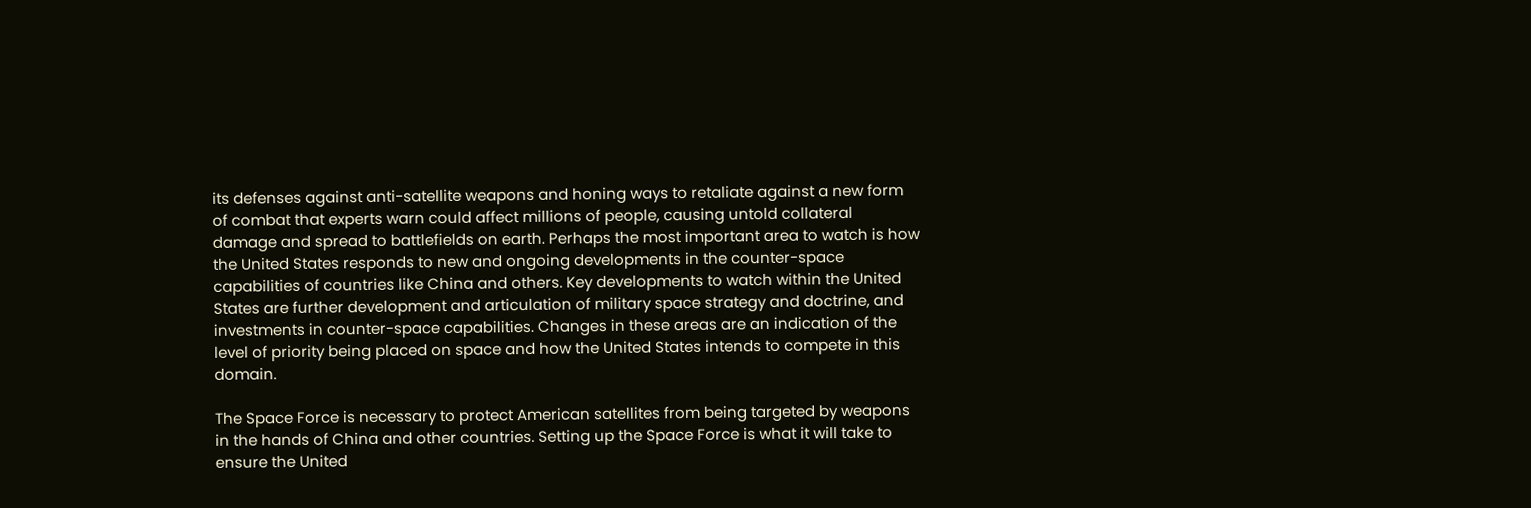its defenses against anti-satellite weapons and honing ways to retaliate against a new form of combat that experts warn could affect millions of people, causing untold collateral damage and spread to battlefields on earth. Perhaps the most important area to watch is how the United States responds to new and ongoing developments in the counter-space capabilities of countries like China and others. Key developments to watch within the United States are further development and articulation of military space strategy and doctrine, and investments in counter-space capabilities. Changes in these areas are an indication of the level of priority being placed on space and how the United States intends to compete in this domain.

The Space Force is necessary to protect American satellites from being targeted by weapons in the hands of China and other countries. Setting up the Space Force is what it will take to ensure the United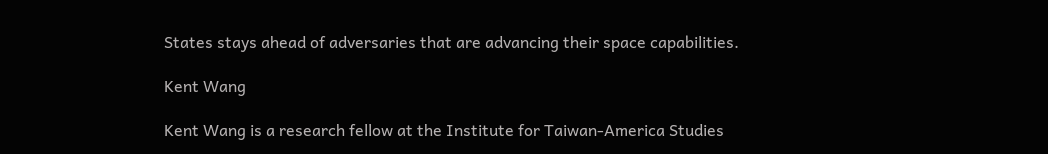States stays ahead of adversaries that are advancing their space capabilities.

Kent Wang

Kent Wang is a research fellow at the Institute for Taiwan-America Studies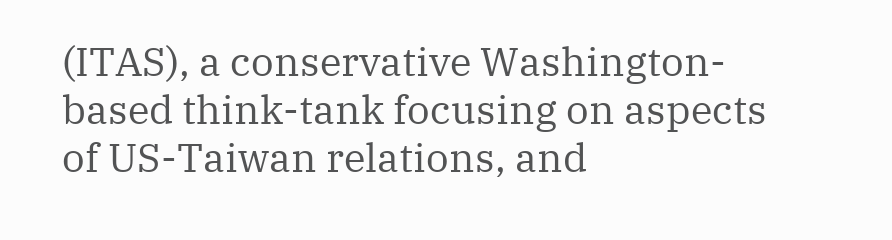(ITAS), a conservative Washington-based think-tank focusing on aspects of US-Taiwan relations, and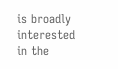is broadly interested in the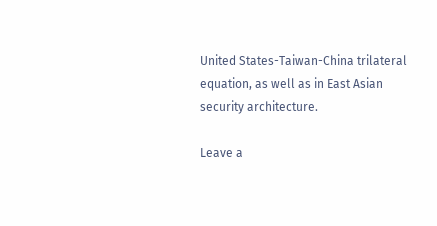United States-Taiwan-China trilateral equation, as well as in East Asian security architecture.

Leave a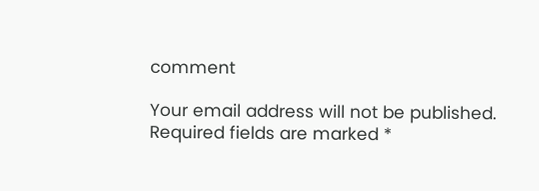comment

Your email address will not be published. Required fields are marked *